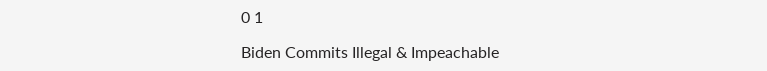0 1

Biden Commits Illegal & Impeachable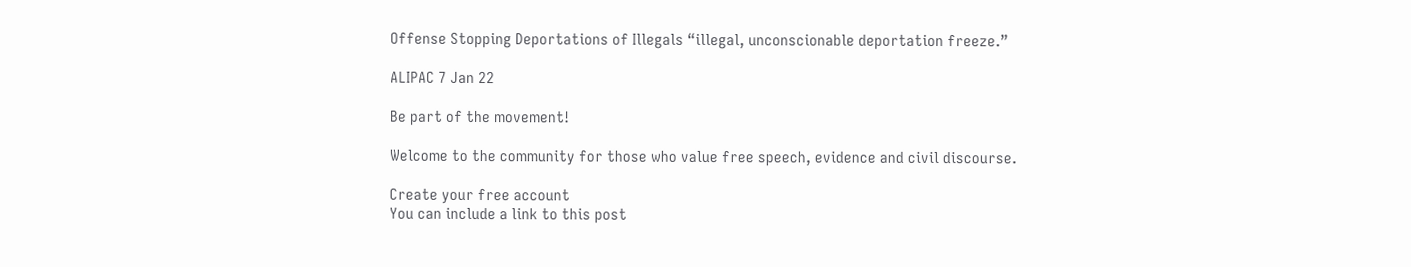Offense Stopping Deportations of Illegals “illegal, unconscionable deportation freeze.”

ALIPAC 7 Jan 22

Be part of the movement!

Welcome to the community for those who value free speech, evidence and civil discourse.

Create your free account
You can include a link to this post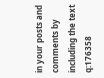in your posts and comments by including the text q:176358